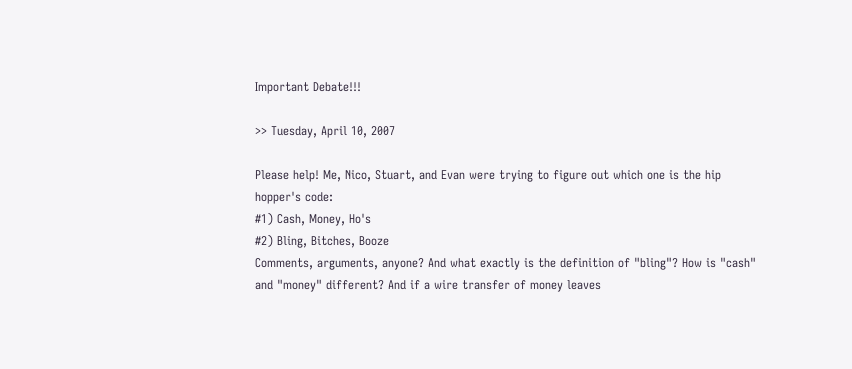Important Debate!!!

>> Tuesday, April 10, 2007

Please help! Me, Nico, Stuart, and Evan were trying to figure out which one is the hip hopper's code:
#1) Cash, Money, Ho's
#2) Bling, Bitches, Booze
Comments, arguments, anyone? And what exactly is the definition of "bling"? How is "cash" and "money" different? And if a wire transfer of money leaves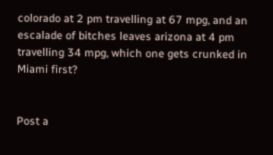colorado at 2 pm travelling at 67 mpg, and an escalade of bitches leaves arizona at 4 pm travelling 34 mpg, which one gets crunked in Miami first?


Post a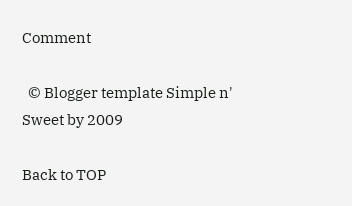Comment

  © Blogger template Simple n' Sweet by 2009

Back to TOP